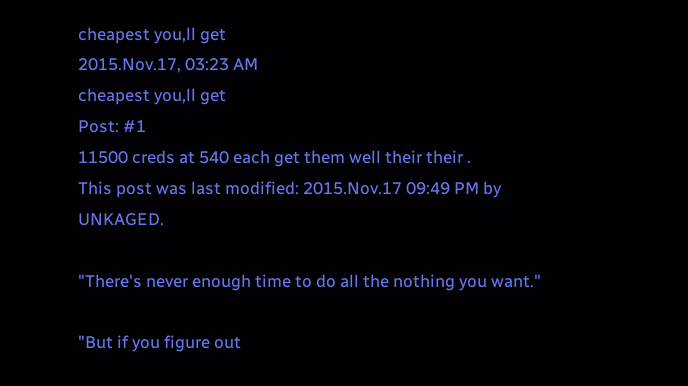cheapest you,ll get
2015.Nov.17, 03:23 AM
cheapest you,ll get
Post: #1
11500 creds at 540 each get them well their their .
This post was last modified: 2015.Nov.17 09:49 PM by UNKAGED.

"There's never enough time to do all the nothing you want."

"But if you figure out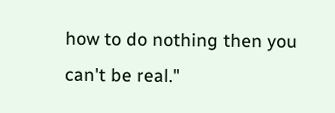how to do nothing then you can't be real."